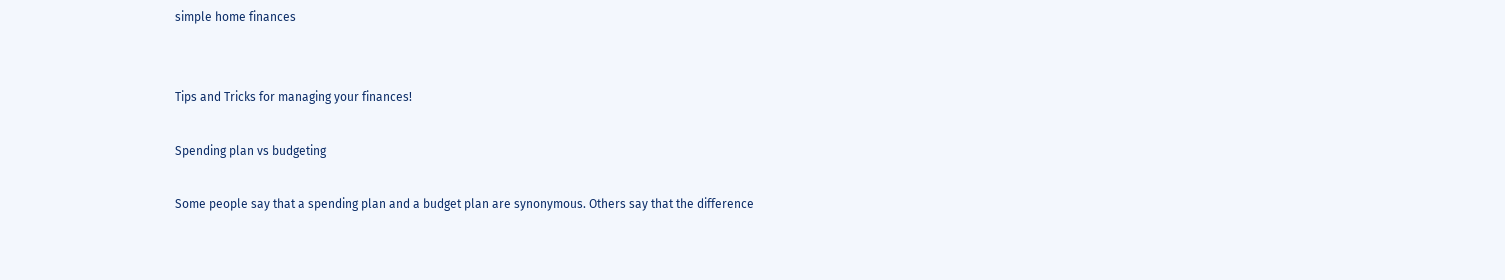simple home finances


Tips and Tricks for managing your finances!

Spending plan vs budgeting

Some people say that a spending plan and a budget plan are synonymous. Others say that the difference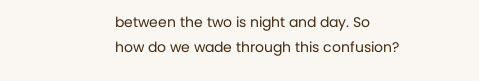between the two is night and day. So how do we wade through this confusion?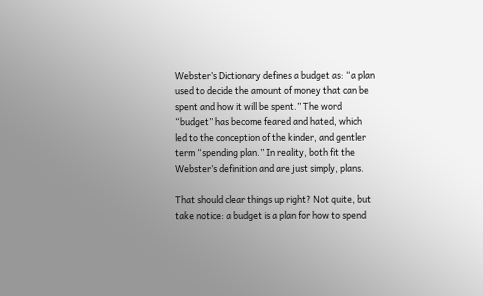Webster’s Dictionary defines a budget as: “a plan used to decide the amount of money that can be spent and how it will be spent.” The word “budget” has become feared and hated, which led to the conception of the kinder, and gentler term “spending plan.” In reality, both fit the Webster’s definition and are just simply, plans.

That should clear things up right? Not quite, but take notice: a budget is a plan for how to spend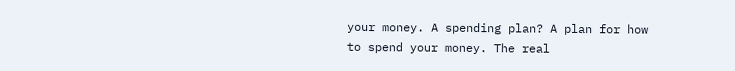your money. A spending plan? A plan for how to spend your money. The real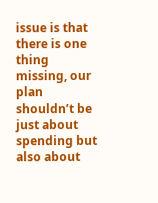issue is that there is one thing missing, our plan shouldn’t be just about spending but also about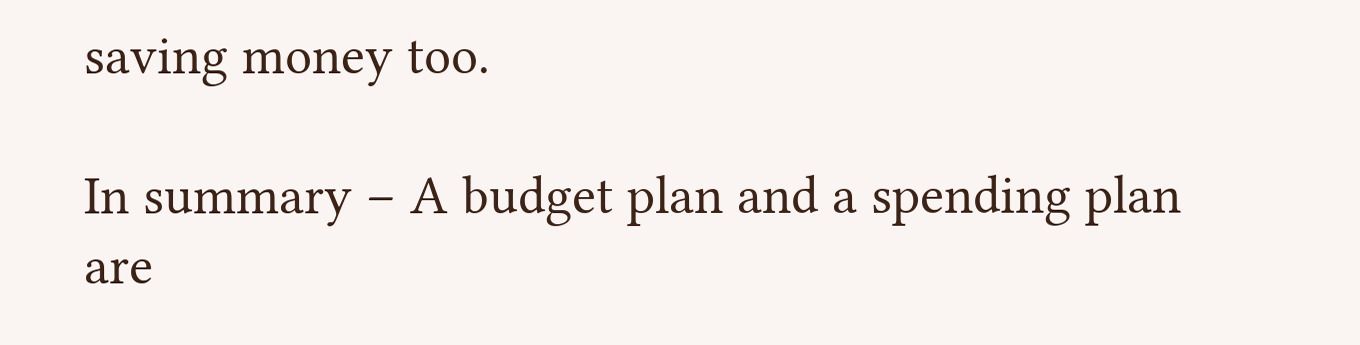saving money too.

In summary – A budget plan and a spending plan are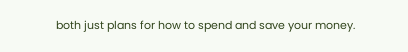both just plans for how to spend and save your money.